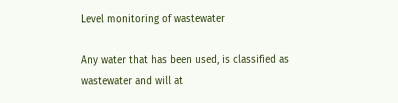Level monitoring of wastewater

Any water that has been used, is classified as wastewater and will at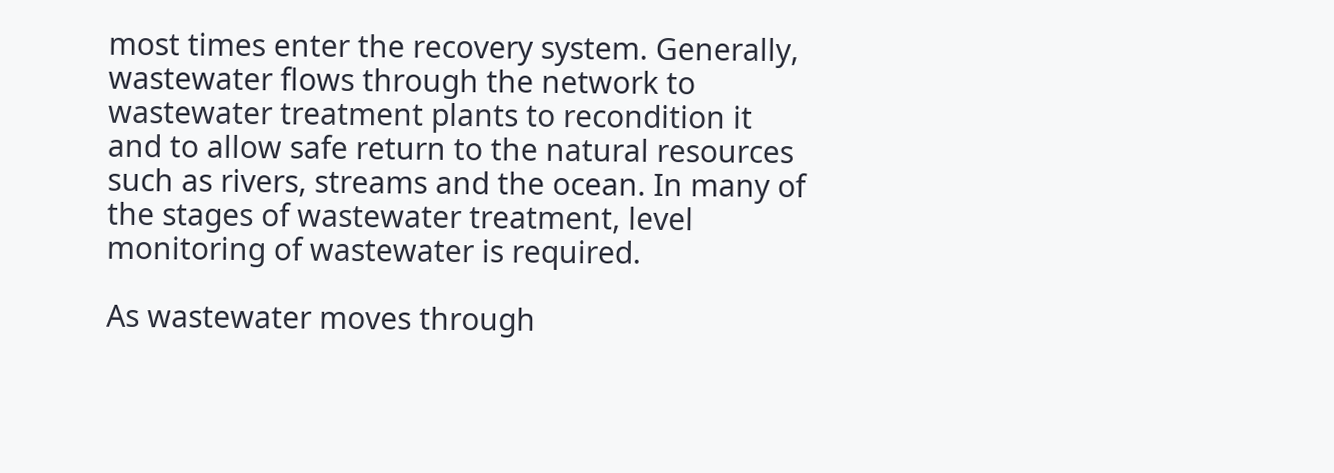most times enter the recovery system. Generally, wastewater flows through the network to wastewater treatment plants to recondition it and to allow safe return to the natural resources such as rivers, streams and the ocean. In many of the stages of wastewater treatment, level monitoring of wastewater is required.

As wastewater moves through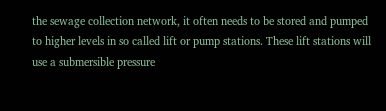the sewage collection network, it often needs to be stored and pumped to higher levels in so called lift or pump stations. These lift stations will use a submersible pressure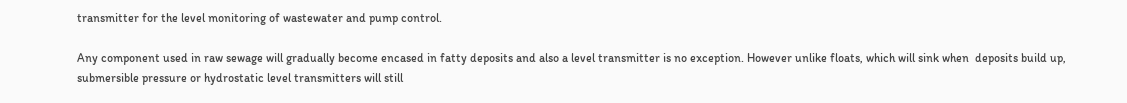transmitter for the level monitoring of wastewater and pump control.

Any component used in raw sewage will gradually become encased in fatty deposits and also a level transmitter is no exception. However unlike floats, which will sink when  deposits build up, submersible pressure or hydrostatic level transmitters will still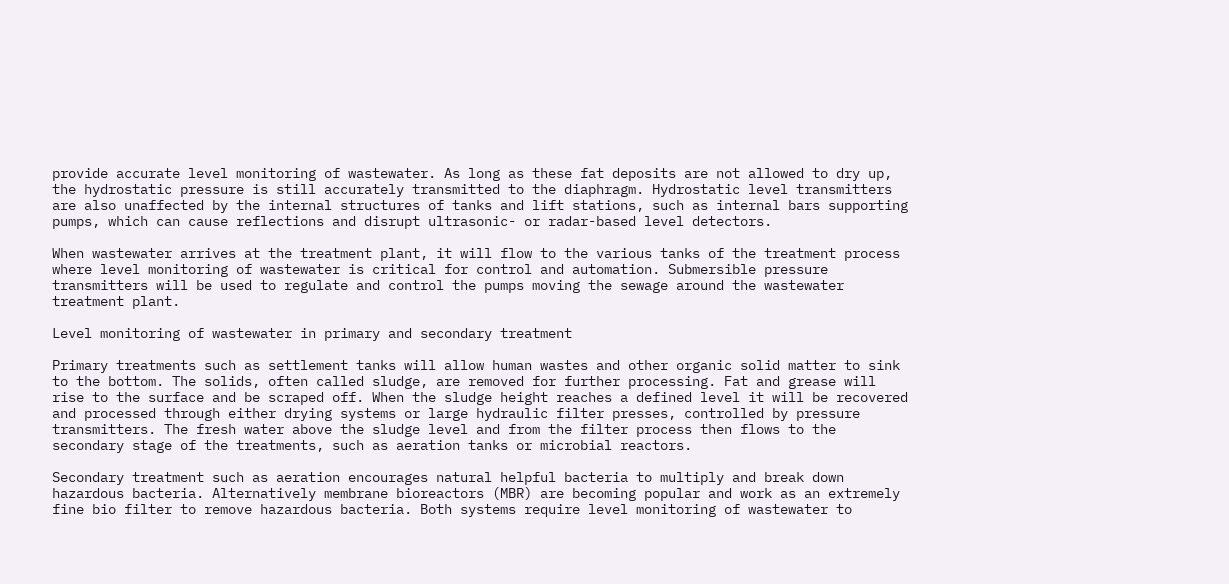provide accurate level monitoring of wastewater. As long as these fat deposits are not allowed to dry up, the hydrostatic pressure is still accurately transmitted to the diaphragm. Hydrostatic level transmitters are also unaffected by the internal structures of tanks and lift stations, such as internal bars supporting pumps, which can cause reflections and disrupt ultrasonic- or radar-based level detectors.

When wastewater arrives at the treatment plant, it will flow to the various tanks of the treatment process where level monitoring of wastewater is critical for control and automation. Submersible pressure transmitters will be used to regulate and control the pumps moving the sewage around the wastewater treatment plant.

Level monitoring of wastewater in primary and secondary treatment

Primary treatments such as settlement tanks will allow human wastes and other organic solid matter to sink to the bottom. The solids, often called sludge, are removed for further processing. Fat and grease will rise to the surface and be scraped off. When the sludge height reaches a defined level it will be recovered and processed through either drying systems or large hydraulic filter presses, controlled by pressure transmitters. The fresh water above the sludge level and from the filter process then flows to the secondary stage of the treatments, such as aeration tanks or microbial reactors.

Secondary treatment such as aeration encourages natural helpful bacteria to multiply and break down hazardous bacteria. Alternatively membrane bioreactors (MBR) are becoming popular and work as an extremely fine bio filter to remove hazardous bacteria. Both systems require level monitoring of wastewater to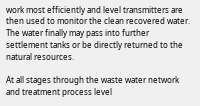work most efficiently and level transmitters are then used to monitor the clean recovered water. The water finally may pass into further settlement tanks or be directly returned to the natural resources.

At all stages through the waste water network and treatment process level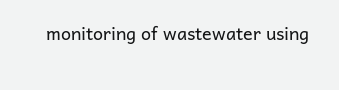monitoring of wastewater using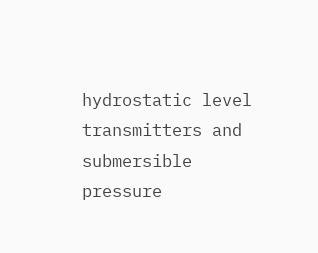hydrostatic level transmitters and submersible pressure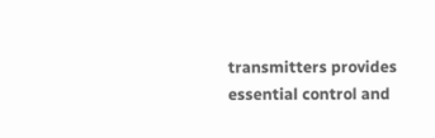transmitters provides essential control and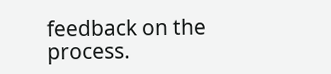feedback on the process.